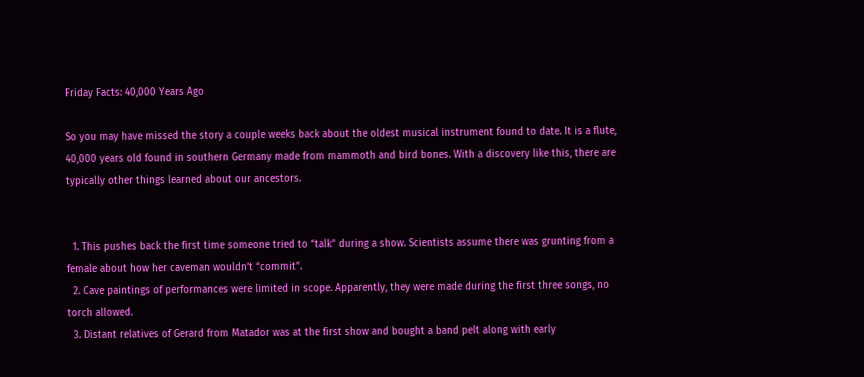Friday Facts: 40,000 Years Ago

So you may have missed the story a couple weeks back about the oldest musical instrument found to date. It is a flute, 40,000 years old found in southern Germany made from mammoth and bird bones. With a discovery like this, there are typically other things learned about our ancestors.


  1. This pushes back the first time someone tried to “talk” during a show. Scientists assume there was grunting from a female about how her caveman wouldn’t “commit”.
  2. Cave paintings of performances were limited in scope. Apparently, they were made during the first three songs, no torch allowed.
  3. Distant relatives of Gerard from Matador was at the first show and bought a band pelt along with early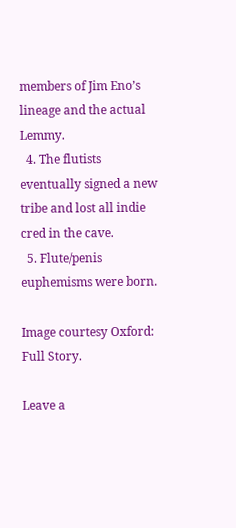members of Jim Eno’s lineage and the actual Lemmy.
  4. The flutists eventually signed a new tribe and lost all indie cred in the cave.
  5. Flute/penis euphemisms were born.

Image courtesy Oxford: Full Story.

Leave a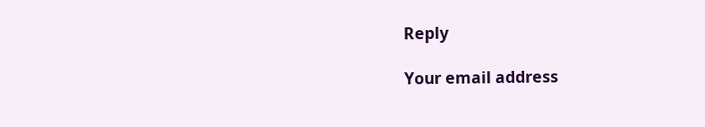Reply

Your email address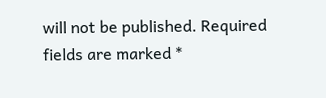will not be published. Required fields are marked *